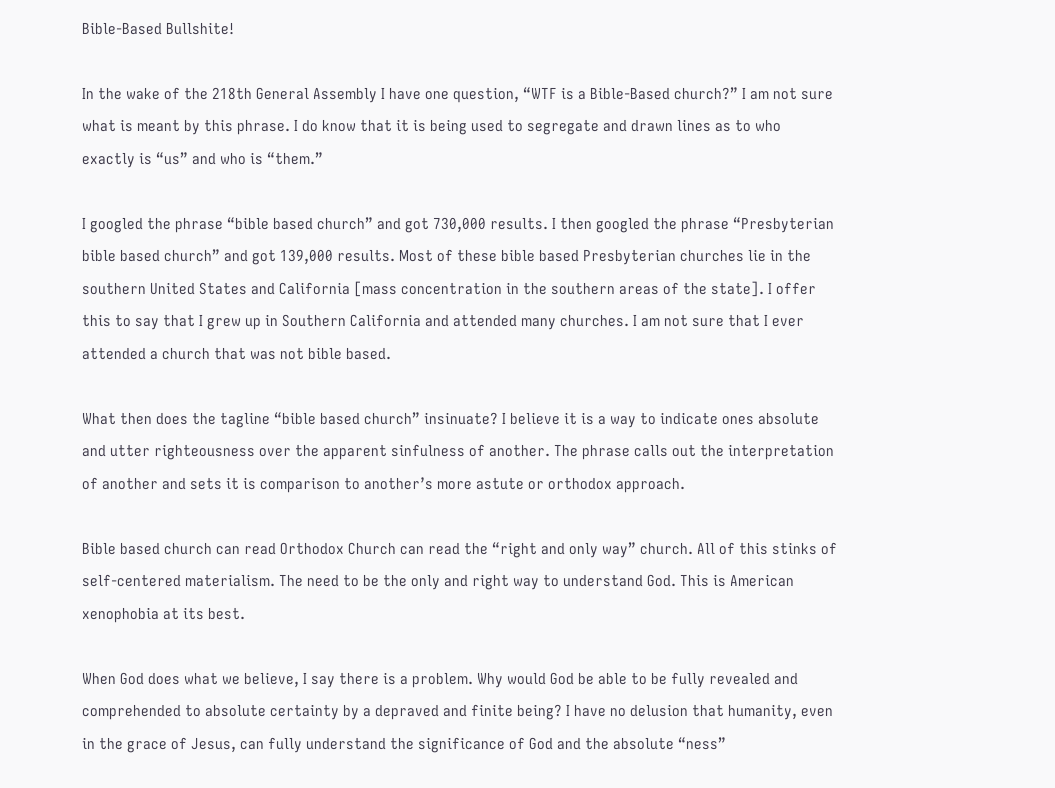Bible-Based Bullshite!

In the wake of the 218th General Assembly I have one question, “WTF is a Bible-Based church?” I am not sure what is meant by this phrase. I do know that it is being used to segregate and drawn lines as to who exactly is “us” and who is “them.”

I googled the phrase “bible based church” and got 730,000 results. I then googled the phrase “Presbyterian bible based church” and got 139,000 results. Most of these bible based Presbyterian churches lie in the southern United States and California [mass concentration in the southern areas of the state]. I offer this to say that I grew up in Southern California and attended many churches. I am not sure that I ever attended a church that was not bible based.

What then does the tagline “bible based church” insinuate? I believe it is a way to indicate ones absolute and utter righteousness over the apparent sinfulness of another. The phrase calls out the interpretation of another and sets it is comparison to another’s more astute or orthodox approach.

Bible based church can read Orthodox Church can read the “right and only way” church. All of this stinks of self-centered materialism. The need to be the only and right way to understand God. This is American xenophobia at its best.

When God does what we believe, I say there is a problem. Why would God be able to be fully revealed and comprehended to absolute certainty by a depraved and finite being? I have no delusion that humanity, even in the grace of Jesus, can fully understand the significance of God and the absolute “ness”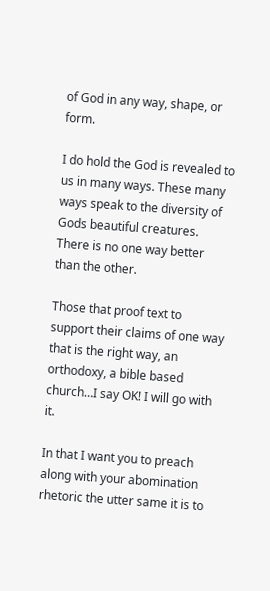of God in any way, shape, or form.

I do hold the God is revealed to us in many ways. These many ways speak to the diversity of Gods beautiful creatures. There is no one way better than the other.

Those that proof text to support their claims of one way that is the right way, an orthodoxy, a bible based church…I say OK! I will go with it.

In that I want you to preach along with your abomination rhetoric the utter same it is to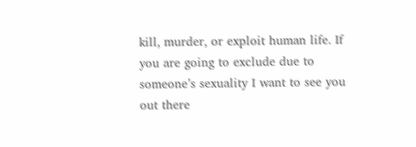kill, murder, or exploit human life. If you are going to exclude due to someone’s sexuality I want to see you out there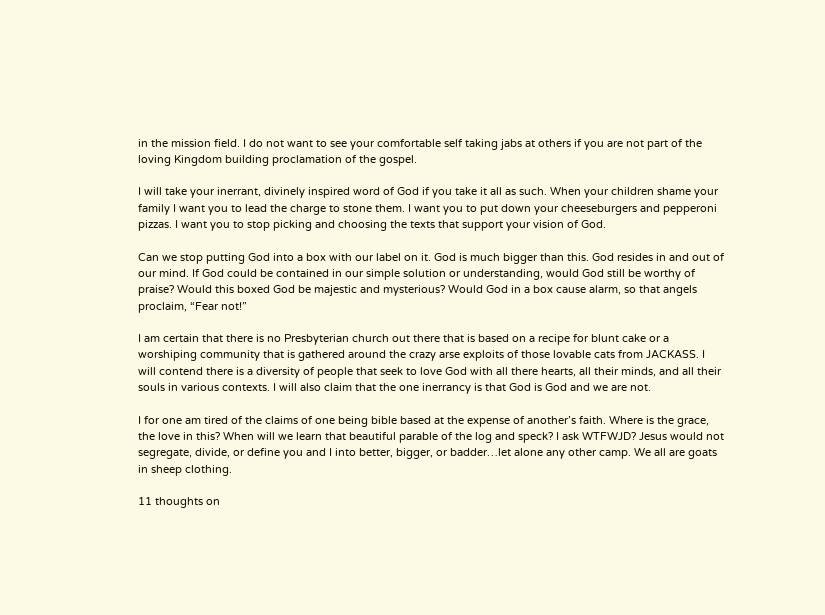in the mission field. I do not want to see your comfortable self taking jabs at others if you are not part of the loving Kingdom building proclamation of the gospel.

I will take your inerrant, divinely inspired word of God if you take it all as such. When your children shame your family I want you to lead the charge to stone them. I want you to put down your cheeseburgers and pepperoni pizzas. I want you to stop picking and choosing the texts that support your vision of God.

Can we stop putting God into a box with our label on it. God is much bigger than this. God resides in and out of our mind. If God could be contained in our simple solution or understanding, would God still be worthy of praise? Would this boxed God be majestic and mysterious? Would God in a box cause alarm, so that angels proclaim, “Fear not!”

I am certain that there is no Presbyterian church out there that is based on a recipe for blunt cake or a worshiping community that is gathered around the crazy arse exploits of those lovable cats from JACKASS. I will contend there is a diversity of people that seek to love God with all there hearts, all their minds, and all their souls in various contexts. I will also claim that the one inerrancy is that God is God and we are not.

I for one am tired of the claims of one being bible based at the expense of another’s faith. Where is the grace, the love in this? When will we learn that beautiful parable of the log and speck? I ask WTFWJD? Jesus would not segregate, divide, or define you and I into better, bigger, or badder…let alone any other camp. We all are goats in sheep clothing.

11 thoughts on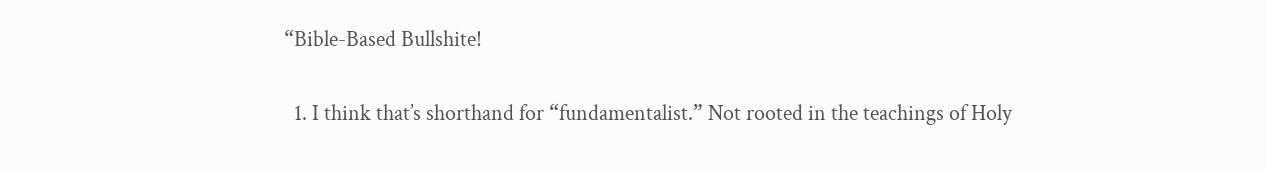“Bible-Based Bullshite!

  1. I think that’s shorthand for “fundamentalist.” Not rooted in the teachings of Holy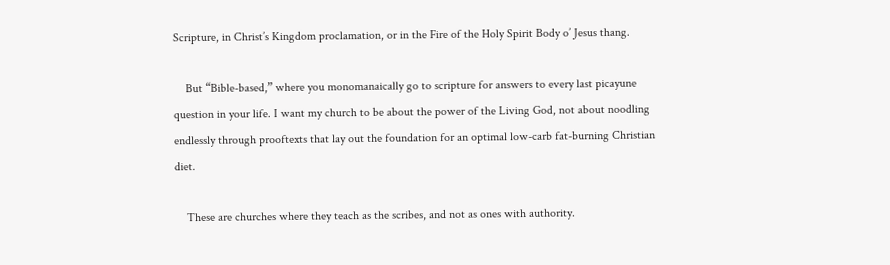Scripture, in Christ’s Kingdom proclamation, or in the Fire of the Holy Spirit Body o’ Jesus thang.

    But “Bible-based,” where you monomanaically go to scripture for answers to every last picayune question in your life. I want my church to be about the power of the Living God, not about noodling endlessly through prooftexts that lay out the foundation for an optimal low-carb fat-burning Christian diet.

    These are churches where they teach as the scribes, and not as ones with authority.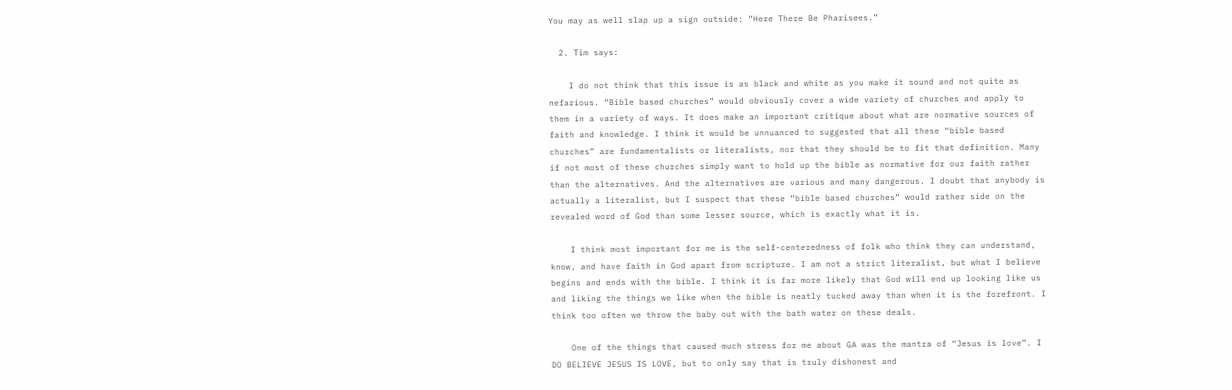You may as well slap up a sign outside: “Here There Be Pharisees.”

  2. Tim says:

    I do not think that this issue is as black and white as you make it sound and not quite as nefarious. “Bible based churches” would obviously cover a wide variety of churches and apply to them in a variety of ways. It does make an important critique about what are normative sources of faith and knowledge. I think it would be unnuanced to suggested that all these “bible based churches” are fundamentalists or literalists, nor that they should be to fit that definition. Many if not most of these churches simply want to hold up the bible as normative for our faith rather than the alternatives. And the alternatives are various and many dangerous. I doubt that anybody is actually a literalist, but I suspect that these “bible based churches” would rather side on the revealed word of God than some lesser source, which is exactly what it is.

    I think most important for me is the self-centeredness of folk who think they can understand, know, and have faith in God apart from scripture. I am not a strict literalist, but what I believe begins and ends with the bible. I think it is far more likely that God will end up looking like us and liking the things we like when the bible is neatly tucked away than when it is the forefront. I think too often we throw the baby out with the bath water on these deals.

    One of the things that caused much stress for me about GA was the mantra of “Jesus is love”. I DO BELIEVE JESUS IS LOVE, but to only say that is truly dishonest and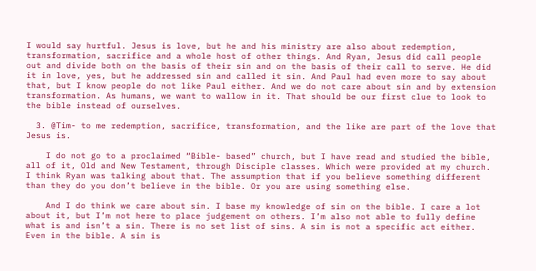I would say hurtful. Jesus is love, but he and his ministry are also about redemption, transformation, sacrifice and a whole host of other things. And Ryan, Jesus did call people out and divide both on the basis of their sin and on the basis of their call to serve. He did it in love, yes, but he addressed sin and called it sin. And Paul had even more to say about that, but I know people do not like Paul either. And we do not care about sin and by extension transformation. As humans, we want to wallow in it. That should be our first clue to look to the bible instead of ourselves.

  3. @Tim- to me redemption, sacrifice, transformation, and the like are part of the love that Jesus is.

    I do not go to a proclaimed “Bible- based” church, but I have read and studied the bible, all of it, Old and New Testament, through Disciple classes. Which were provided at my church. I think Ryan was talking about that. The assumption that if you believe something different than they do you don’t believe in the bible. Or you are using something else.

    And I do think we care about sin. I base my knowledge of sin on the bible. I care a lot about it, but I’m not here to place judgement on others. I’m also not able to fully define what is and isn’t a sin. There is no set list of sins. A sin is not a specific act either. Even in the bible. A sin is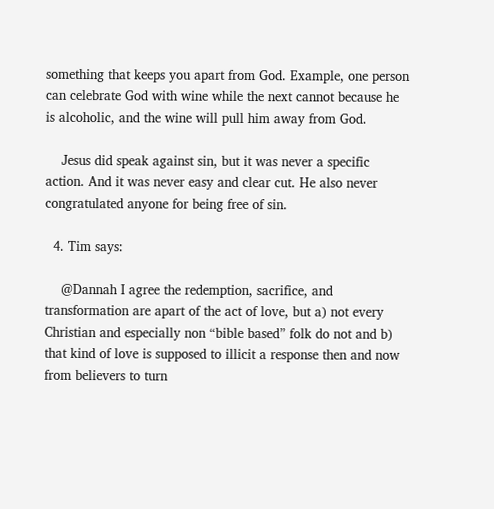something that keeps you apart from God. Example, one person can celebrate God with wine while the next cannot because he is alcoholic, and the wine will pull him away from God.

    Jesus did speak against sin, but it was never a specific action. And it was never easy and clear cut. He also never congratulated anyone for being free of sin.

  4. Tim says:

    @Dannah I agree the redemption, sacrifice, and transformation are apart of the act of love, but a) not every Christian and especially non “bible based” folk do not and b) that kind of love is supposed to illicit a response then and now from believers to turn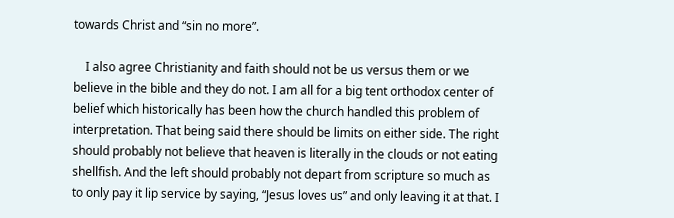towards Christ and “sin no more”.

    I also agree Christianity and faith should not be us versus them or we believe in the bible and they do not. I am all for a big tent orthodox center of belief which historically has been how the church handled this problem of interpretation. That being said there should be limits on either side. The right should probably not believe that heaven is literally in the clouds or not eating shellfish. And the left should probably not depart from scripture so much as to only pay it lip service by saying, “Jesus loves us” and only leaving it at that. I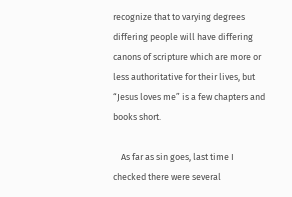recognize that to varying degrees differing people will have differing canons of scripture which are more or less authoritative for their lives, but “Jesus loves me” is a few chapters and books short.

    As far as sin goes, last time I checked there were several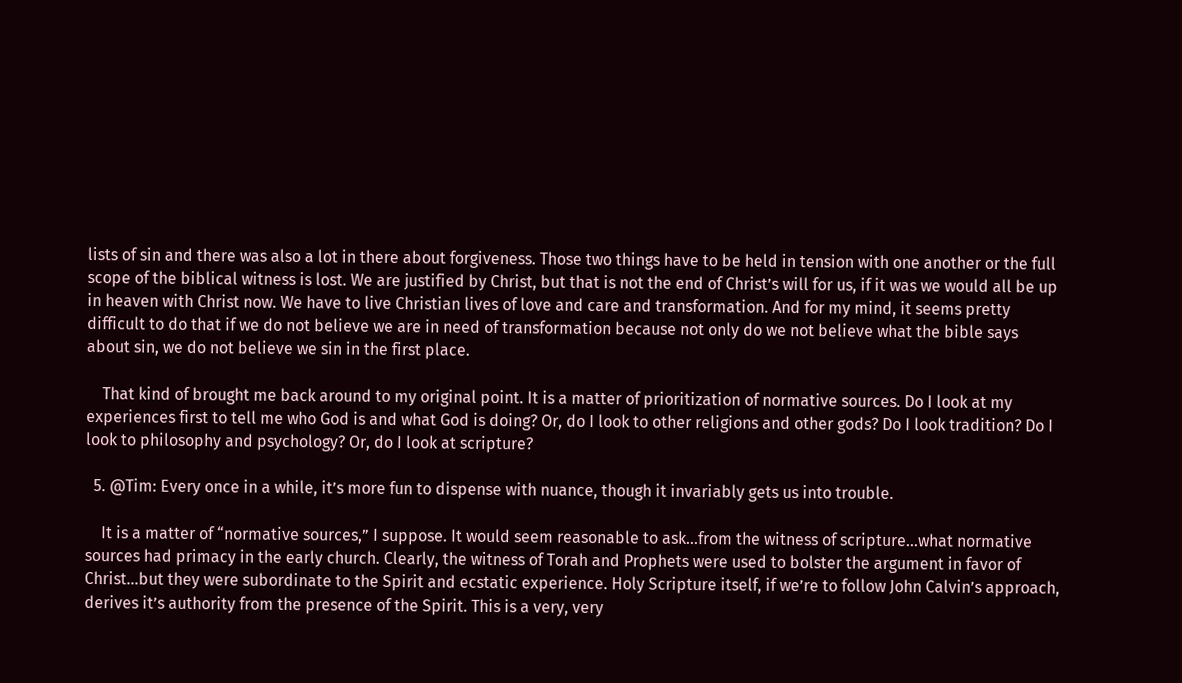lists of sin and there was also a lot in there about forgiveness. Those two things have to be held in tension with one another or the full scope of the biblical witness is lost. We are justified by Christ, but that is not the end of Christ’s will for us, if it was we would all be up in heaven with Christ now. We have to live Christian lives of love and care and transformation. And for my mind, it seems pretty difficult to do that if we do not believe we are in need of transformation because not only do we not believe what the bible says about sin, we do not believe we sin in the first place.

    That kind of brought me back around to my original point. It is a matter of prioritization of normative sources. Do I look at my experiences first to tell me who God is and what God is doing? Or, do I look to other religions and other gods? Do I look tradition? Do I look to philosophy and psychology? Or, do I look at scripture?

  5. @Tim: Every once in a while, it’s more fun to dispense with nuance, though it invariably gets us into trouble.

    It is a matter of “normative sources,” I suppose. It would seem reasonable to ask…from the witness of scripture…what normative sources had primacy in the early church. Clearly, the witness of Torah and Prophets were used to bolster the argument in favor of Christ…but they were subordinate to the Spirit and ecstatic experience. Holy Scripture itself, if we’re to follow John Calvin’s approach, derives it’s authority from the presence of the Spirit. This is a very, very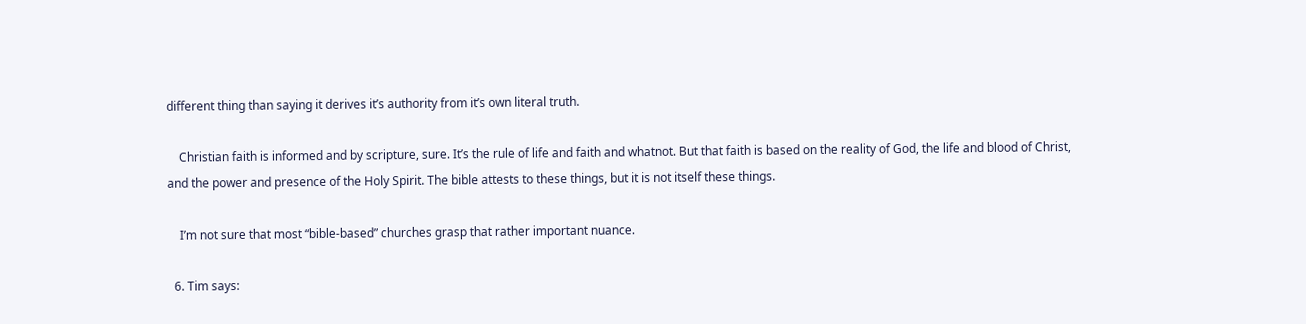different thing than saying it derives it’s authority from it’s own literal truth.

    Christian faith is informed and by scripture, sure. It’s the rule of life and faith and whatnot. But that faith is based on the reality of God, the life and blood of Christ, and the power and presence of the Holy Spirit. The bible attests to these things, but it is not itself these things.

    I’m not sure that most “bible-based” churches grasp that rather important nuance.

  6. Tim says: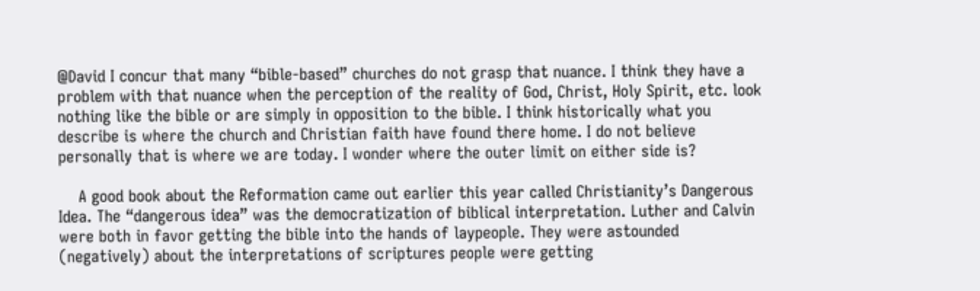@David I concur that many “bible-based” churches do not grasp that nuance. I think they have a problem with that nuance when the perception of the reality of God, Christ, Holy Spirit, etc. look nothing like the bible or are simply in opposition to the bible. I think historically what you describe is where the church and Christian faith have found there home. I do not believe personally that is where we are today. I wonder where the outer limit on either side is?

    A good book about the Reformation came out earlier this year called Christianity’s Dangerous Idea. The “dangerous idea” was the democratization of biblical interpretation. Luther and Calvin were both in favor getting the bible into the hands of laypeople. They were astounded (negatively) about the interpretations of scriptures people were getting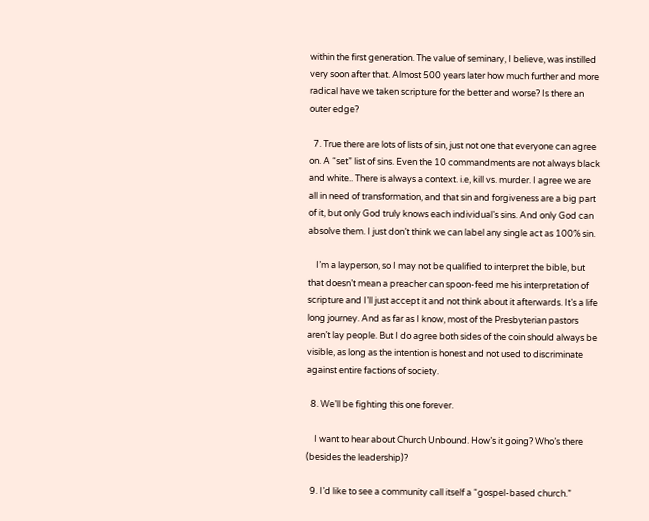within the first generation. The value of seminary, I believe, was instilled very soon after that. Almost 500 years later how much further and more radical have we taken scripture for the better and worse? Is there an outer edge?

  7. True there are lots of lists of sin, just not one that everyone can agree on. A “set” list of sins. Even the 10 commandments are not always black and white.. There is always a context. i.e, kill vs. murder. I agree we are all in need of transformation, and that sin and forgiveness are a big part of it, but only God truly knows each individual’s sins. And only God can absolve them. I just don’t think we can label any single act as 100% sin.

    I’m a layperson, so I may not be qualified to interpret the bible, but that doesn’t mean a preacher can spoon-feed me his interpretation of scripture and I’ll just accept it and not think about it afterwards. It’s a life long journey. And as far as I know, most of the Presbyterian pastors aren’t lay people. But I do agree both sides of the coin should always be visible, as long as the intention is honest and not used to discriminate against entire factions of society.

  8. We’ll be fighting this one forever.

    I want to hear about Church Unbound. How’s it going? Who’s there (besides the leadership)?

  9. I’d like to see a community call itself a “gospel-based church.”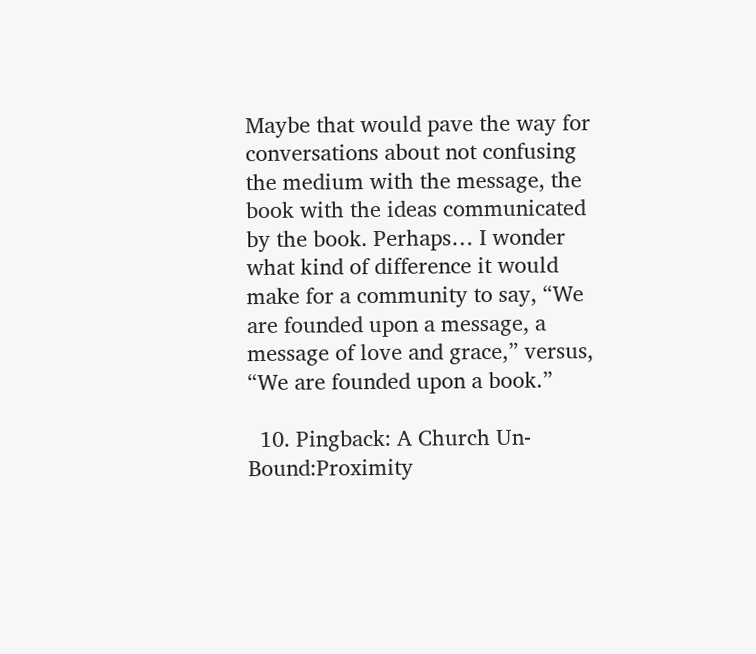Maybe that would pave the way for conversations about not confusing the medium with the message, the book with the ideas communicated by the book. Perhaps… I wonder what kind of difference it would make for a community to say, “We are founded upon a message, a message of love and grace,” versus, “We are founded upon a book.”

  10. Pingback: A Church Un-Bound:Proximity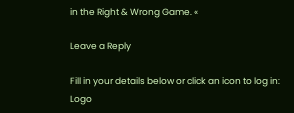in the Right & Wrong Game. «

Leave a Reply

Fill in your details below or click an icon to log in: Logo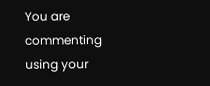You are commenting using your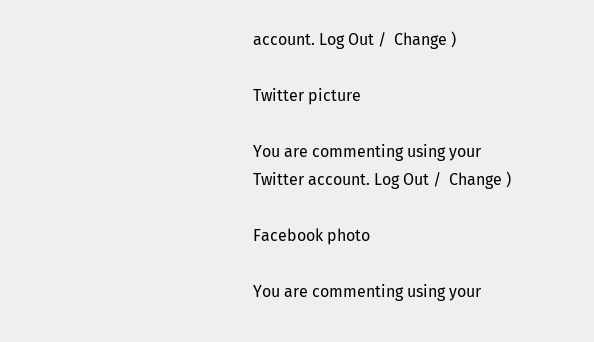account. Log Out /  Change )

Twitter picture

You are commenting using your Twitter account. Log Out /  Change )

Facebook photo

You are commenting using your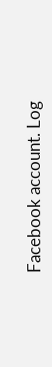Facebook account. Log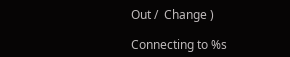Out /  Change )

Connecting to %s